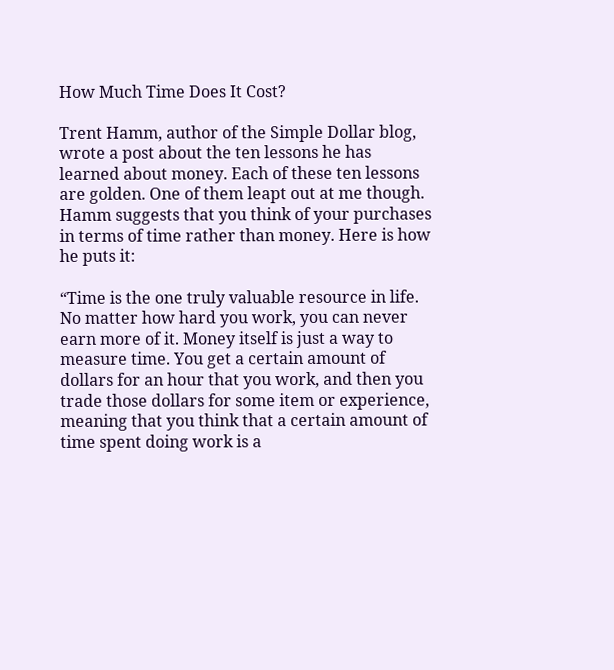How Much Time Does It Cost?

Trent Hamm, author of the Simple Dollar blog, wrote a post about the ten lessons he has learned about money. Each of these ten lessons are golden. One of them leapt out at me though. Hamm suggests that you think of your purchases in terms of time rather than money. Here is how he puts it:

“Time is the one truly valuable resource in life. No matter how hard you work, you can never earn more of it. Money itself is just a way to measure time. You get a certain amount of dollars for an hour that you work, and then you trade those dollars for some item or experience, meaning that you think that a certain amount of time spent doing work is a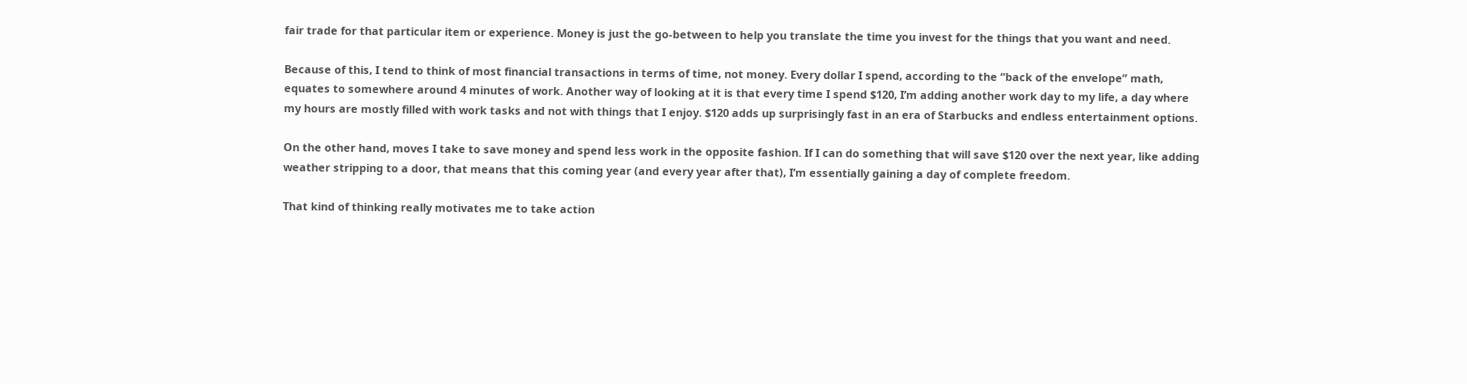fair trade for that particular item or experience. Money is just the go-between to help you translate the time you invest for the things that you want and need.

Because of this, I tend to think of most financial transactions in terms of time, not money. Every dollar I spend, according to the “back of the envelope” math, equates to somewhere around 4 minutes of work. Another way of looking at it is that every time I spend $120, I’m adding another work day to my life, a day where my hours are mostly filled with work tasks and not with things that I enjoy. $120 adds up surprisingly fast in an era of Starbucks and endless entertainment options.

On the other hand, moves I take to save money and spend less work in the opposite fashion. If I can do something that will save $120 over the next year, like adding weather stripping to a door, that means that this coming year (and every year after that), I’m essentially gaining a day of complete freedom.

That kind of thinking really motivates me to take action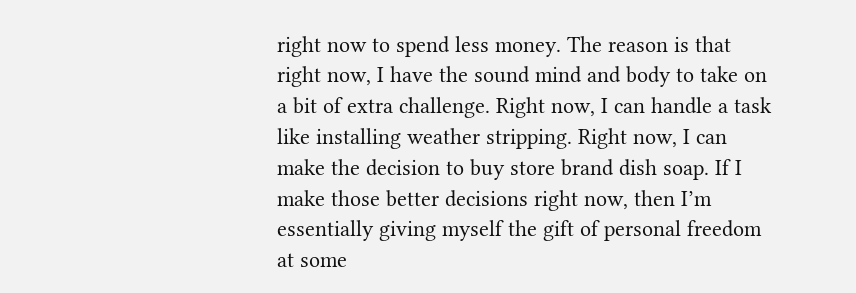right now to spend less money. The reason is that right now, I have the sound mind and body to take on a bit of extra challenge. Right now, I can handle a task like installing weather stripping. Right now, I can make the decision to buy store brand dish soap. If I make those better decisions right now, then I’m essentially giving myself the gift of personal freedom at some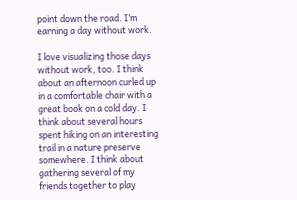point down the road. I’m earning a day without work.

I love visualizing those days without work, too. I think about an afternoon curled up in a comfortable chair with a great book on a cold day. I think about several hours spent hiking on an interesting trail in a nature preserve somewhere. I think about gathering several of my friends together to play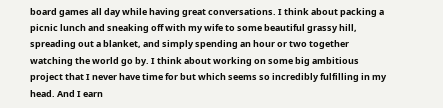board games all day while having great conversations. I think about packing a picnic lunch and sneaking off with my wife to some beautiful grassy hill, spreading out a blanket, and simply spending an hour or two together watching the world go by. I think about working on some big ambitious project that I never have time for but which seems so incredibly fulfilling in my head. And I earn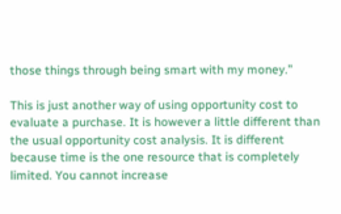those things through being smart with my money.”

This is just another way of using opportunity cost to evaluate a purchase. It is however a little different than the usual opportunity cost analysis. It is different because time is the one resource that is completely limited. You cannot increase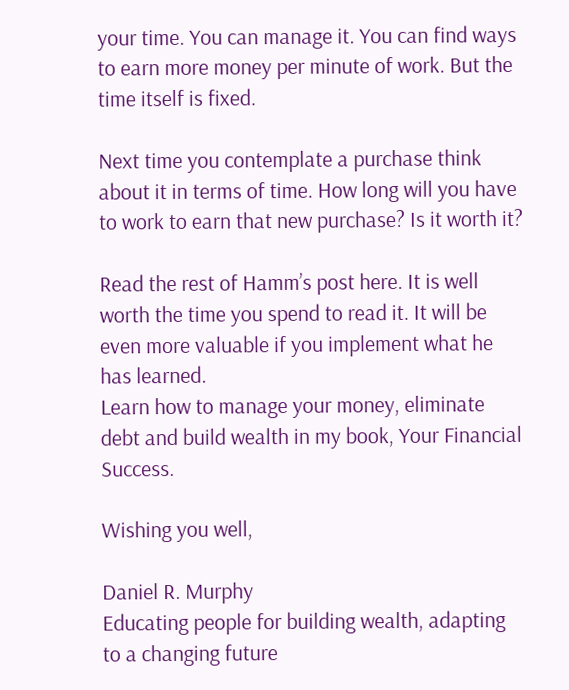your time. You can manage it. You can find ways to earn more money per minute of work. But the time itself is fixed.

Next time you contemplate a purchase think about it in terms of time. How long will you have to work to earn that new purchase? Is it worth it?

Read the rest of Hamm’s post here. It is well worth the time you spend to read it. It will be even more valuable if you implement what he has learned.
Learn how to manage your money, eliminate debt and build wealth in my book, Your Financial Success.

Wishing you well,

Daniel R. Murphy
Educating people for building wealth, adapting to a changing future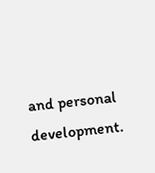and personal development.